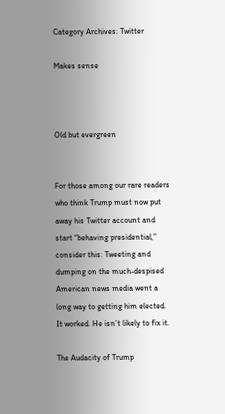Category Archives: Twitter

Makes sense



Old but evergreen


For those among our rare readers who think Trump must now put away his Twitter account and start “behaving presidential,” consider this: Tweeting and dumping on the much-despised American news media went a long way to getting him elected. It worked. He isn’t likely to fix it.

The Audacity of Trump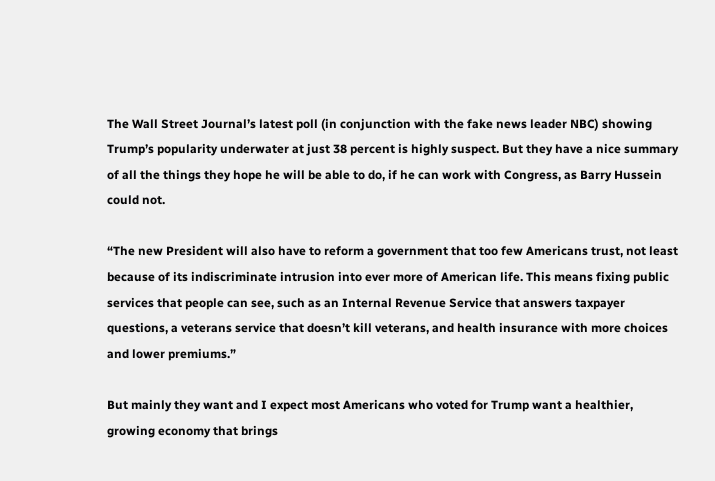The Wall Street Journal’s latest poll (in conjunction with the fake news leader NBC) showing Trump’s popularity underwater at just 38 percent is highly suspect. But they have a nice summary of all the things they hope he will be able to do, if he can work with Congress, as Barry Hussein could not.

“The new President will also have to reform a government that too few Americans trust, not least because of its indiscriminate intrusion into ever more of American life. This means fixing public services that people can see, such as an Internal Revenue Service that answers taxpayer questions, a veterans service that doesn’t kill veterans, and health insurance with more choices and lower premiums.”

But mainly they want and I expect most Americans who voted for Trump want a healthier, growing economy that brings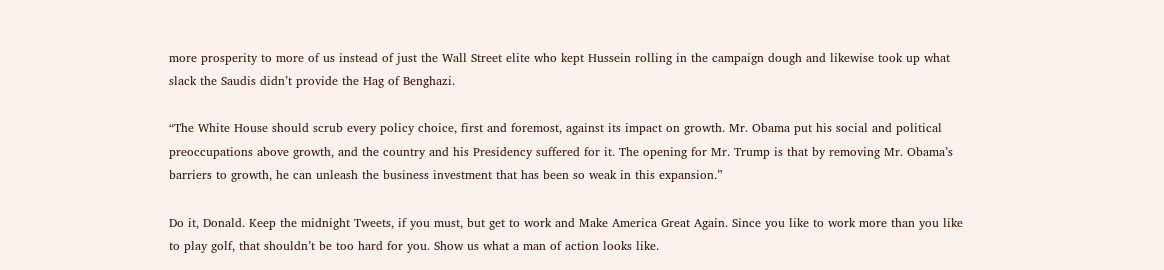more prosperity to more of us instead of just the Wall Street elite who kept Hussein rolling in the campaign dough and likewise took up what slack the Saudis didn’t provide the Hag of Benghazi.

“The White House should scrub every policy choice, first and foremost, against its impact on growth. Mr. Obama put his social and political preoccupations above growth, and the country and his Presidency suffered for it. The opening for Mr. Trump is that by removing Mr. Obama’s barriers to growth, he can unleash the business investment that has been so weak in this expansion.”

Do it, Donald. Keep the midnight Tweets, if you must, but get to work and Make America Great Again. Since you like to work more than you like to play golf, that shouldn’t be too hard for you. Show us what a man of action looks like.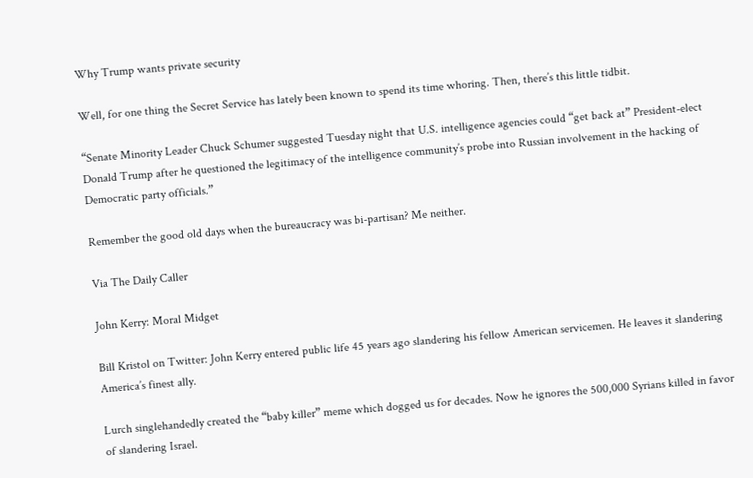Why Trump wants private security

Well, for one thing the Secret Service has lately been known to spend its time whoring. Then, there’s this little tidbit.

“Senate Minority Leader Chuck Schumer suggested Tuesday night that U.S. intelligence agencies could “get back at” President-elect Donald Trump after he questioned the legitimacy of the intelligence community’s probe into Russian involvement in the hacking of Democratic party officials.”

Remember the good old days when the bureaucracy was bi-partisan? Me neither.

Via The Daily Caller

John Kerry: Moral Midget

Bill Kristol on Twitter: John Kerry entered public life 45 years ago slandering his fellow American servicemen. He leaves it slandering America’s finest ally.

Lurch singlehandedly created the “baby killer” meme which dogged us for decades. Now he ignores the 500,000 Syrians killed in favor of slandering Israel.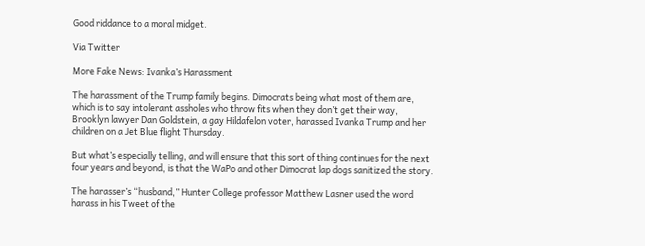Good riddance to a moral midget.

Via Twitter

More Fake News: Ivanka’s Harassment

The harassment of the Trump family begins. Dimocrats being what most of them are, which is to say intolerant assholes who throw fits when they don’t get their way, Brooklyn lawyer Dan Goldstein, a gay Hildafelon voter, harassed Ivanka Trump and her children on a Jet Blue flight Thursday.

But what’s especially telling, and will ensure that this sort of thing continues for the next four years and beyond, is that the WaPo and other Dimocrat lap dogs sanitized the story.

The harasser’s “husband,” Hunter College professor Matthew Lasner used the word harass in his Tweet of the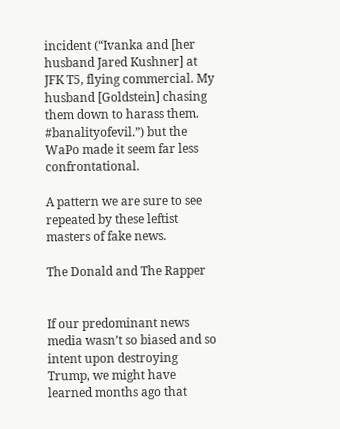incident (“Ivanka and [her husband Jared Kushner] at JFK T5, flying commercial. My husband [Goldstein] chasing them down to harass them. #banalityofevil.”) but the WaPo made it seem far less confrontational.

A pattern we are sure to see repeated by these leftist masters of fake news.

The Donald and The Rapper


If our predominant news media wasn’t so biased and so intent upon destroying Trump, we might have learned months ago that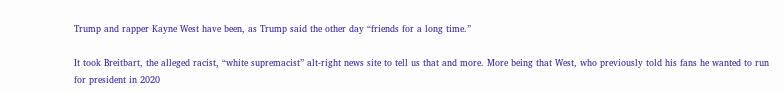Trump and rapper Kayne West have been, as Trump said the other day “friends for a long time.”

It took Breitbart, the alleged racist, “white supremacist” alt-right news site to tell us that and more. More being that West, who previously told his fans he wanted to run for president in 2020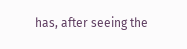has, after seeing the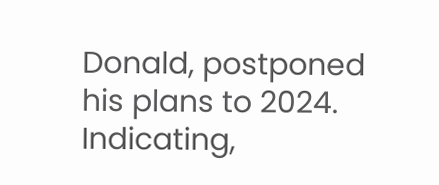Donald, postponed his plans to 2024. Indicating,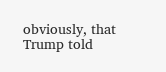obviously, that Trump told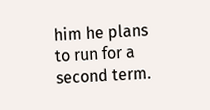him he plans to run for a second term.